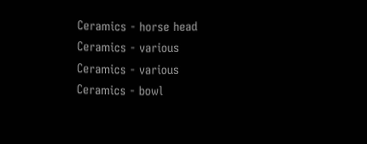Ceramics - horse head
Ceramics - various
Ceramics - various
Ceramics - bowl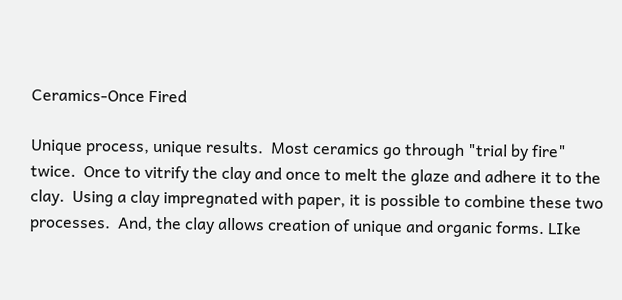Ceramics-Once Fired

Unique process, unique results.  Most ceramics go through "trial by fire" twice.  Once to vitrify the clay and once to melt the glaze and adhere it to the clay.  Using a clay impregnated with paper, it is possible to combine these two processes.  And, the clay allows creation of unique and organic forms. LIke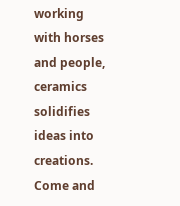working with horses and people, ceramics solidifies ideas into creations.  Come and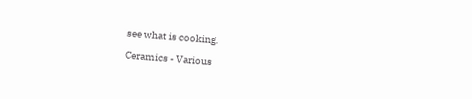see what is cooking.

Ceramics - Various